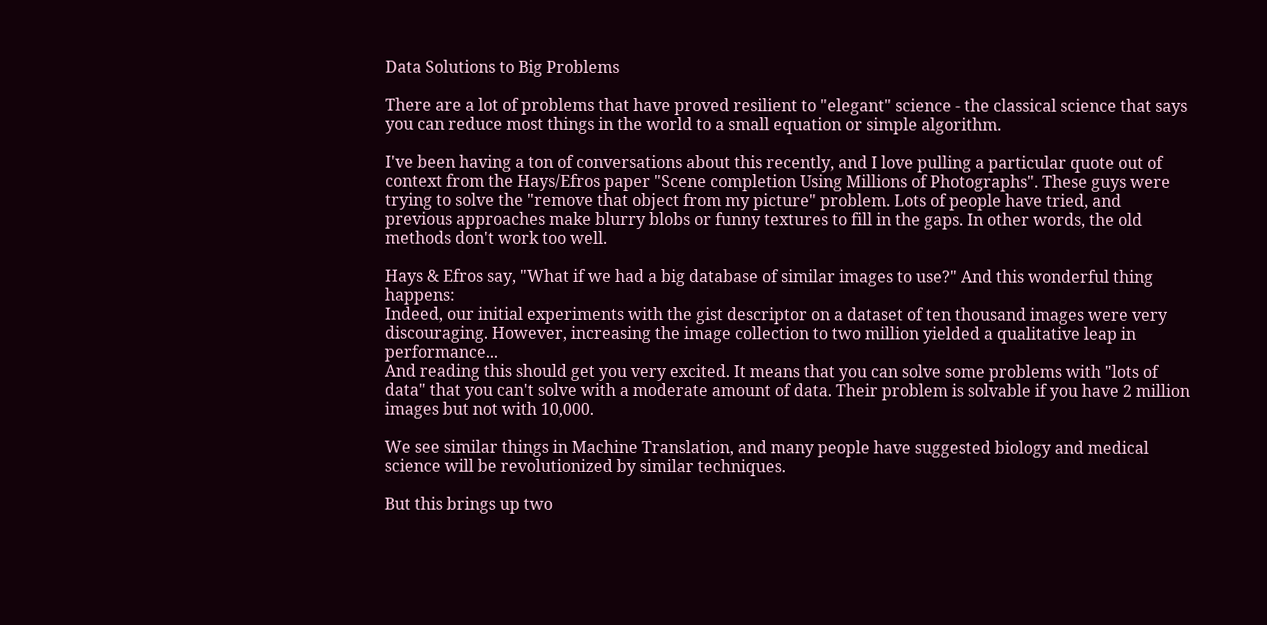Data Solutions to Big Problems

There are a lot of problems that have proved resilient to "elegant" science - the classical science that says you can reduce most things in the world to a small equation or simple algorithm.

I've been having a ton of conversations about this recently, and I love pulling a particular quote out of context from the Hays/Efros paper "Scene completion Using Millions of Photographs". These guys were trying to solve the "remove that object from my picture" problem. Lots of people have tried, and previous approaches make blurry blobs or funny textures to fill in the gaps. In other words, the old methods don't work too well.

Hays & Efros say, "What if we had a big database of similar images to use?" And this wonderful thing happens:
Indeed, our initial experiments with the gist descriptor on a dataset of ten thousand images were very discouraging. However, increasing the image collection to two million yielded a qualitative leap in performance...
And reading this should get you very excited. It means that you can solve some problems with "lots of data" that you can't solve with a moderate amount of data. Their problem is solvable if you have 2 million images but not with 10,000.

We see similar things in Machine Translation, and many people have suggested biology and medical science will be revolutionized by similar techniques.

But this brings up two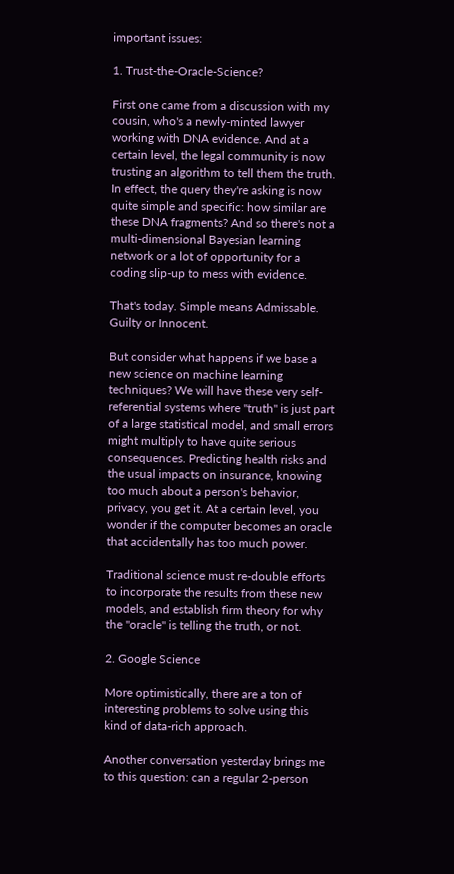important issues:

1. Trust-the-Oracle-Science?

First one came from a discussion with my cousin, who's a newly-minted lawyer working with DNA evidence. And at a certain level, the legal community is now trusting an algorithm to tell them the truth. In effect, the query they're asking is now quite simple and specific: how similar are these DNA fragments? And so there's not a multi-dimensional Bayesian learning network or a lot of opportunity for a coding slip-up to mess with evidence.

That's today. Simple means Admissable. Guilty or Innocent.

But consider what happens if we base a new science on machine learning techniques? We will have these very self-referential systems where "truth" is just part of a large statistical model, and small errors might multiply to have quite serious consequences. Predicting health risks and the usual impacts on insurance, knowing too much about a person's behavior, privacy, you get it. At a certain level, you wonder if the computer becomes an oracle that accidentally has too much power.

Traditional science must re-double efforts to incorporate the results from these new models, and establish firm theory for why the "oracle" is telling the truth, or not.

2. Google Science

More optimistically, there are a ton of interesting problems to solve using this kind of data-rich approach.

Another conversation yesterday brings me to this question: can a regular 2-person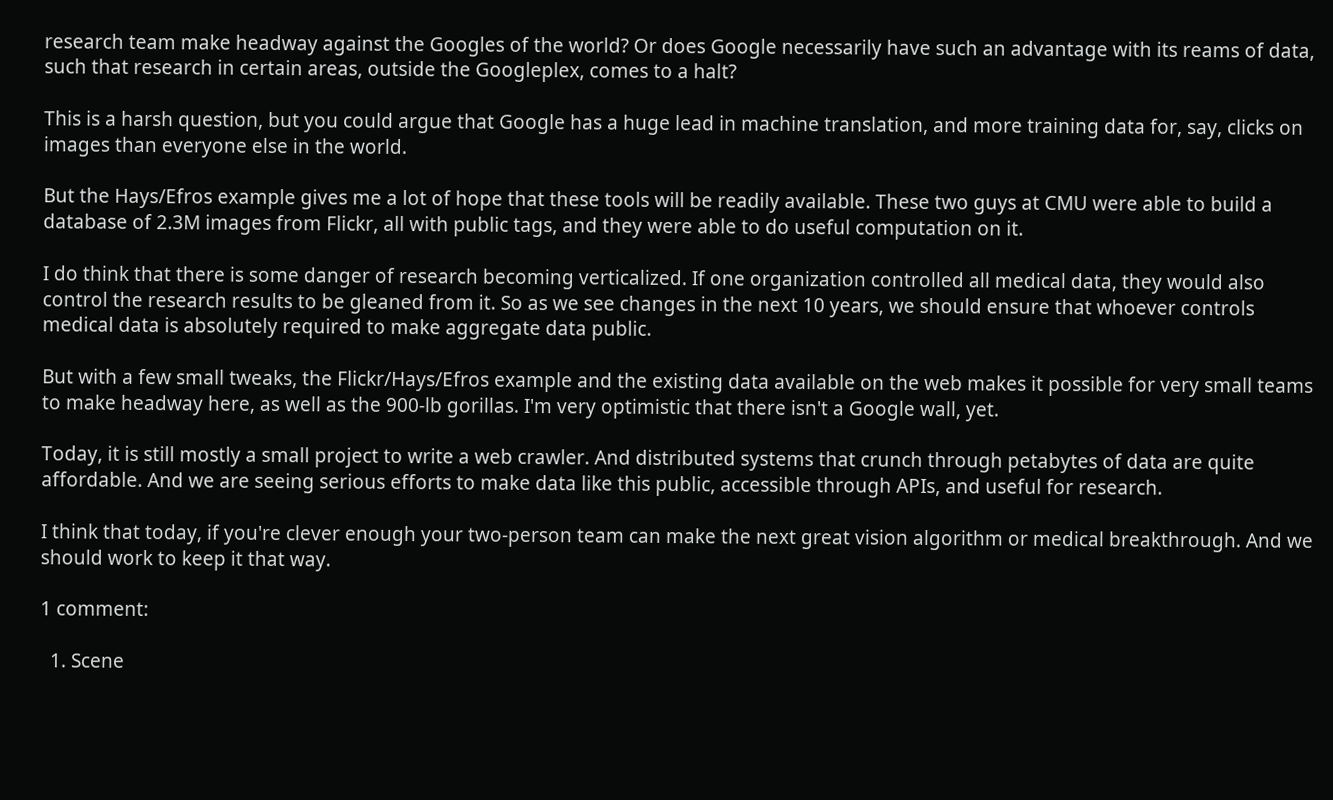research team make headway against the Googles of the world? Or does Google necessarily have such an advantage with its reams of data, such that research in certain areas, outside the Googleplex, comes to a halt?

This is a harsh question, but you could argue that Google has a huge lead in machine translation, and more training data for, say, clicks on images than everyone else in the world.

But the Hays/Efros example gives me a lot of hope that these tools will be readily available. These two guys at CMU were able to build a database of 2.3M images from Flickr, all with public tags, and they were able to do useful computation on it.

I do think that there is some danger of research becoming verticalized. If one organization controlled all medical data, they would also control the research results to be gleaned from it. So as we see changes in the next 10 years, we should ensure that whoever controls medical data is absolutely required to make aggregate data public.

But with a few small tweaks, the Flickr/Hays/Efros example and the existing data available on the web makes it possible for very small teams to make headway here, as well as the 900-lb gorillas. I'm very optimistic that there isn't a Google wall, yet.

Today, it is still mostly a small project to write a web crawler. And distributed systems that crunch through petabytes of data are quite affordable. And we are seeing serious efforts to make data like this public, accessible through APIs, and useful for research.

I think that today, if you're clever enough your two-person team can make the next great vision algorithm or medical breakthrough. And we should work to keep it that way.

1 comment:

  1. Scene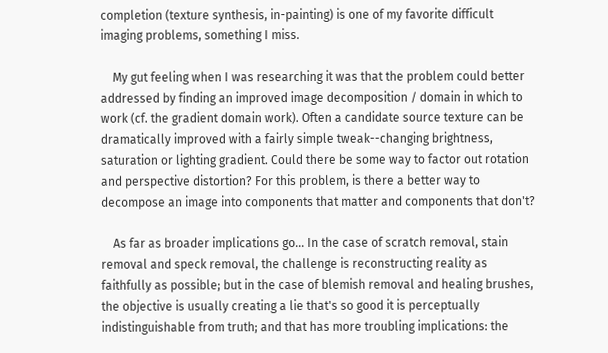completion (texture synthesis, in-painting) is one of my favorite difficult imaging problems, something I miss.

    My gut feeling when I was researching it was that the problem could better addressed by finding an improved image decomposition / domain in which to work (cf. the gradient domain work). Often a candidate source texture can be dramatically improved with a fairly simple tweak--changing brightness, saturation or lighting gradient. Could there be some way to factor out rotation and perspective distortion? For this problem, is there a better way to decompose an image into components that matter and components that don't?

    As far as broader implications go... In the case of scratch removal, stain removal and speck removal, the challenge is reconstructing reality as faithfully as possible; but in the case of blemish removal and healing brushes, the objective is usually creating a lie that's so good it is perceptually indistinguishable from truth; and that has more troubling implications: the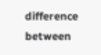difference between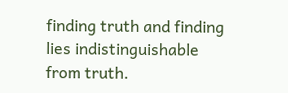finding truth and finding lies indistinguishable from truth.